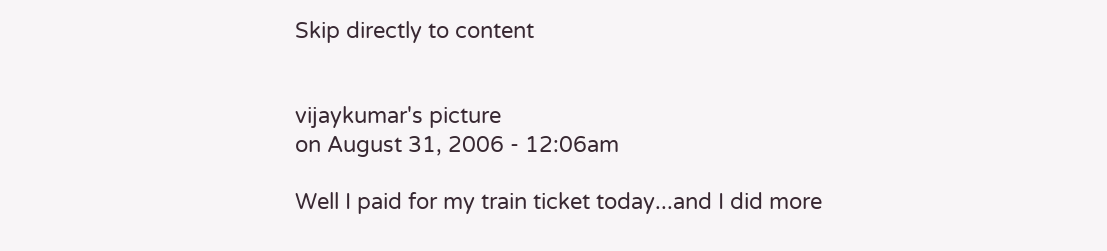Skip directly to content


vijaykumar's picture
on August 31, 2006 - 12:06am

Well I paid for my train ticket today...and I did more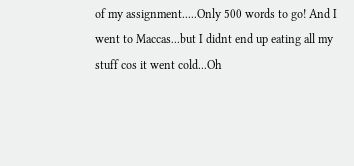of my assignment.....Only 500 words to go! And I went to Maccas...but I didnt end up eating all my stuff cos it went cold...Oh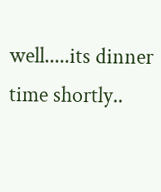well.....its dinner time shortly..